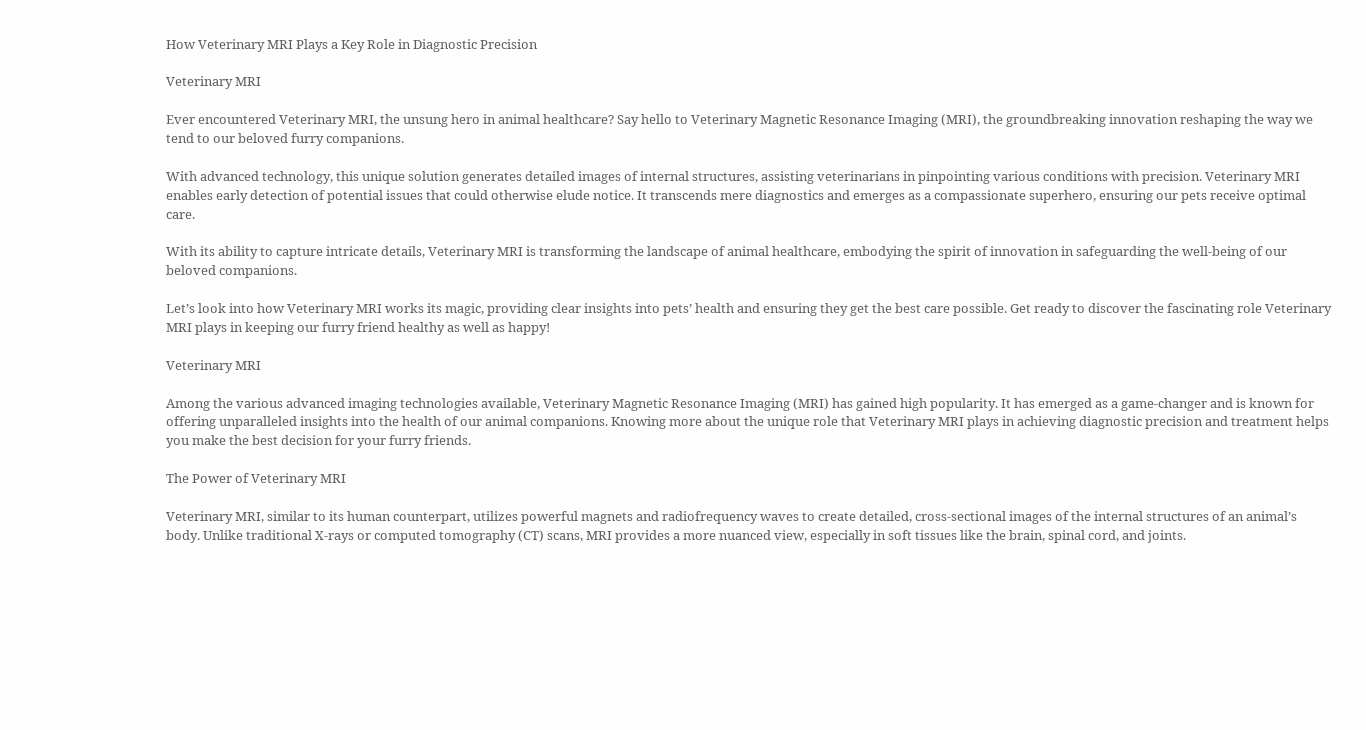How Veterinary MRI Plays a Key Role in Diagnostic Precision

Veterinary MRI

Ever encountered Veterinary MRI, the unsung hero in animal healthcare? Say hello to Veterinary Magnetic Resonance Imaging (MRI), the groundbreaking innovation reshaping the way we tend to our beloved furry companions.

With advanced technology, this unique solution generates detailed images of internal structures, assisting veterinarians in pinpointing various conditions with precision. Veterinary MRI enables early detection of potential issues that could otherwise elude notice. It transcends mere diagnostics and emerges as a compassionate superhero, ensuring our pets receive optimal care.

With its ability to capture intricate details, Veterinary MRI is transforming the landscape of animal healthcare, embodying the spirit of innovation in safeguarding the well-being of our beloved companions.

Let’s look into how Veterinary MRI works its magic, providing clear insights into pets’ health and ensuring they get the best care possible. Get ready to discover the fascinating role Veterinary MRI plays in keeping our furry friend healthy as well as happy!

Veterinary MRI

Among the various advanced imaging technologies available, Veterinary Magnetic Resonance Imaging (MRI) has gained high popularity. It has emerged as a game-changer and is known for offering unparalleled insights into the health of our animal companions. Knowing more about the unique role that Veterinary MRI plays in achieving diagnostic precision and treatment helps you make the best decision for your furry friends.

The Power of Veterinary MRI

Veterinary MRI, similar to its human counterpart, utilizes powerful magnets and radiofrequency waves to create detailed, cross-sectional images of the internal structures of an animal’s body. Unlike traditional X-rays or computed tomography (CT) scans, MRI provides a more nuanced view, especially in soft tissues like the brain, spinal cord, and joints.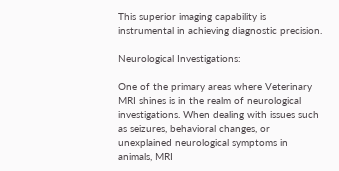This superior imaging capability is instrumental in achieving diagnostic precision.

Neurological Investigations:

One of the primary areas where Veterinary MRI shines is in the realm of neurological investigations. When dealing with issues such as seizures, behavioral changes, or unexplained neurological symptoms in animals, MRI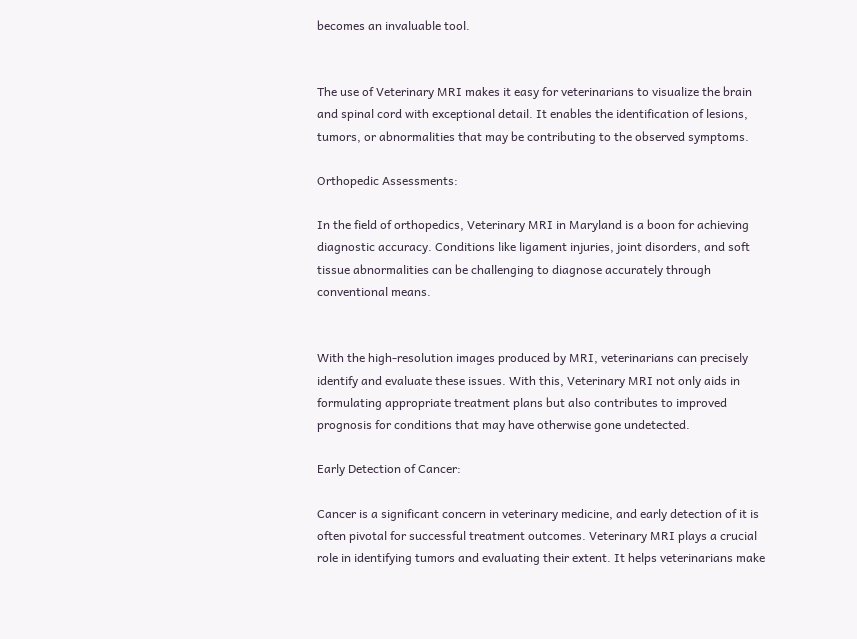becomes an invaluable tool.


The use of Veterinary MRI makes it easy for veterinarians to visualize the brain and spinal cord with exceptional detail. It enables the identification of lesions, tumors, or abnormalities that may be contributing to the observed symptoms.

Orthopedic Assessments:

In the field of orthopedics, Veterinary MRI in Maryland is a boon for achieving diagnostic accuracy. Conditions like ligament injuries, joint disorders, and soft tissue abnormalities can be challenging to diagnose accurately through conventional means.


With the high-resolution images produced by MRI, veterinarians can precisely identify and evaluate these issues. With this, Veterinary MRI not only aids in formulating appropriate treatment plans but also contributes to improved prognosis for conditions that may have otherwise gone undetected.

Early Detection of Cancer:

Cancer is a significant concern in veterinary medicine, and early detection of it is often pivotal for successful treatment outcomes. Veterinary MRI plays a crucial role in identifying tumors and evaluating their extent. It helps veterinarians make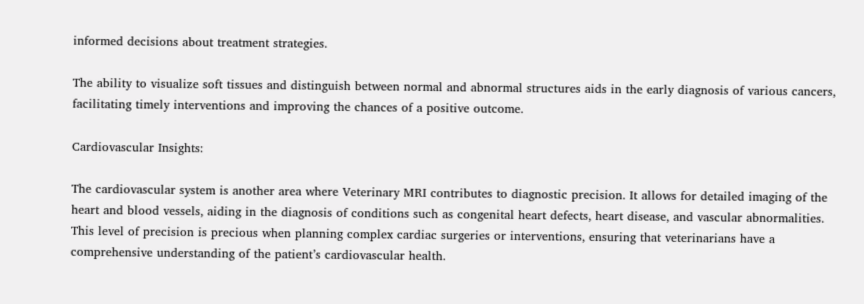informed decisions about treatment strategies.

The ability to visualize soft tissues and distinguish between normal and abnormal structures aids in the early diagnosis of various cancers, facilitating timely interventions and improving the chances of a positive outcome.

Cardiovascular Insights:

The cardiovascular system is another area where Veterinary MRI contributes to diagnostic precision. It allows for detailed imaging of the heart and blood vessels, aiding in the diagnosis of conditions such as congenital heart defects, heart disease, and vascular abnormalities. This level of precision is precious when planning complex cardiac surgeries or interventions, ensuring that veterinarians have a comprehensive understanding of the patient’s cardiovascular health.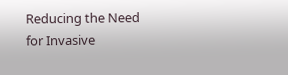Reducing the Need for Invasive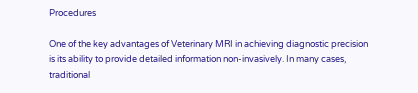Procedures

One of the key advantages of Veterinary MRI in achieving diagnostic precision is its ability to provide detailed information non-invasively. In many cases, traditional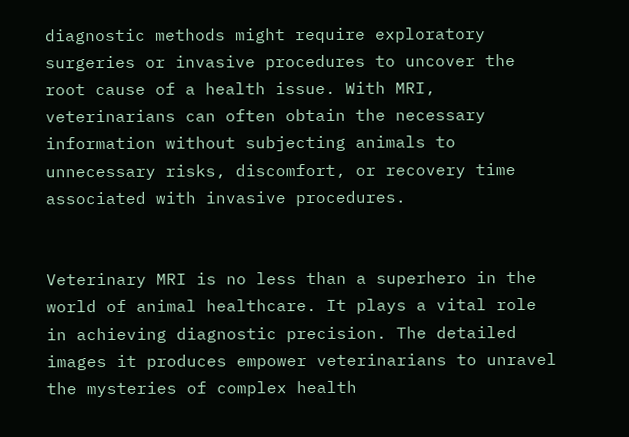diagnostic methods might require exploratory surgeries or invasive procedures to uncover the root cause of a health issue. With MRI, veterinarians can often obtain the necessary information without subjecting animals to unnecessary risks, discomfort, or recovery time associated with invasive procedures.


Veterinary MRI is no less than a superhero in the world of animal healthcare. It plays a vital role in achieving diagnostic precision. The detailed images it produces empower veterinarians to unravel the mysteries of complex health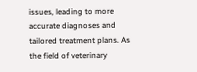issues, leading to more accurate diagnoses and tailored treatment plans. As the field of veterinary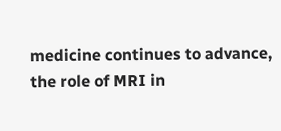medicine continues to advance, the role of MRI in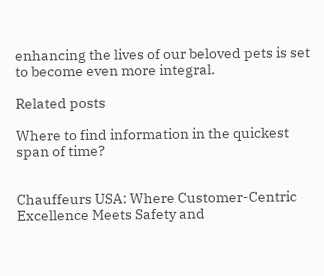enhancing the lives of our beloved pets is set to become even more integral.

Related posts

Where to find information in the quickest span of time?


Chauffeurs USA: Where Customer-Centric Excellence Meets Safety and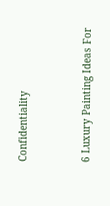Confidentiality


6 Luxury Painting Ideas For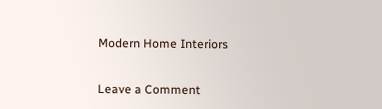Modern Home Interiors


Leave a Comment